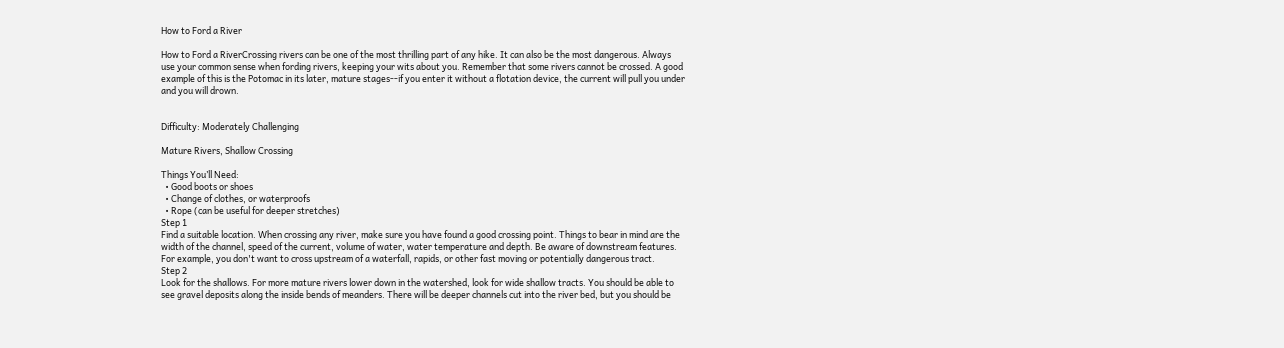How to Ford a River

How to Ford a RiverCrossing rivers can be one of the most thrilling part of any hike. It can also be the most dangerous. Always use your common sense when fording rivers, keeping your wits about you. Remember that some rivers cannot be crossed. A good example of this is the Potomac in its later, mature stages--if you enter it without a flotation device, the current will pull you under and you will drown.


Difficulty: Moderately Challenging

Mature Rivers, Shallow Crossing

Things You’ll Need:
  • Good boots or shoes
  • Change of clothes, or waterproofs
  • Rope (can be useful for deeper stretches)
Step 1
Find a suitable location. When crossing any river, make sure you have found a good crossing point. Things to bear in mind are the width of the channel, speed of the current, volume of water, water temperature and depth. Be aware of downstream features. For example, you don't want to cross upstream of a waterfall, rapids, or other fast moving or potentially dangerous tract.
Step 2
Look for the shallows. For more mature rivers lower down in the watershed, look for wide shallow tracts. You should be able to see gravel deposits along the inside bends of meanders. There will be deeper channels cut into the river bed, but you should be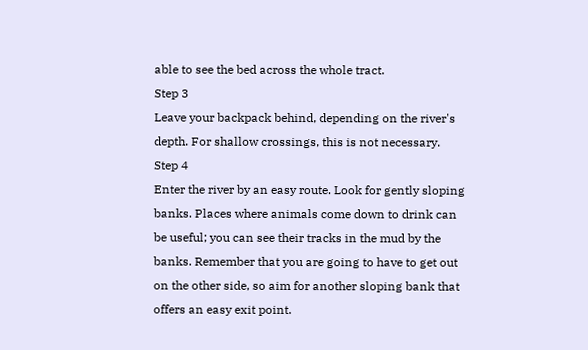able to see the bed across the whole tract.
Step 3
Leave your backpack behind, depending on the river's depth. For shallow crossings, this is not necessary.
Step 4
Enter the river by an easy route. Look for gently sloping banks. Places where animals come down to drink can be useful; you can see their tracks in the mud by the banks. Remember that you are going to have to get out on the other side, so aim for another sloping bank that offers an easy exit point.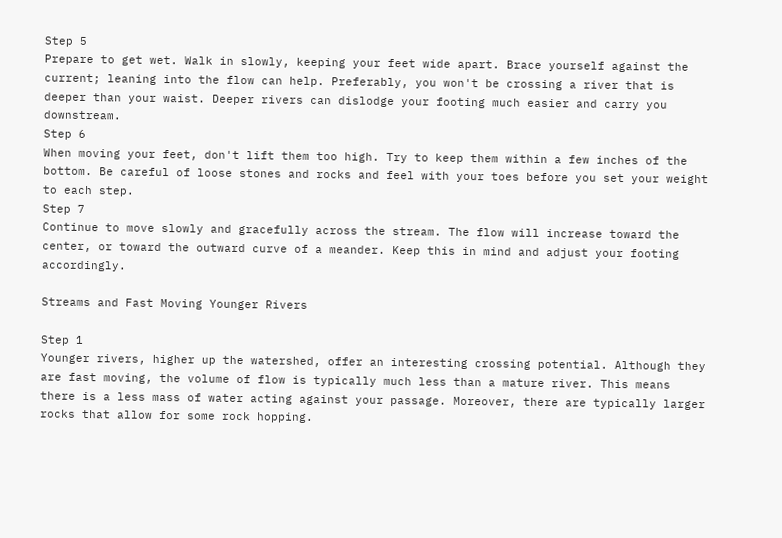Step 5
Prepare to get wet. Walk in slowly, keeping your feet wide apart. Brace yourself against the current; leaning into the flow can help. Preferably, you won't be crossing a river that is deeper than your waist. Deeper rivers can dislodge your footing much easier and carry you downstream.
Step 6
When moving your feet, don't lift them too high. Try to keep them within a few inches of the bottom. Be careful of loose stones and rocks and feel with your toes before you set your weight to each step.
Step 7
Continue to move slowly and gracefully across the stream. The flow will increase toward the center, or toward the outward curve of a meander. Keep this in mind and adjust your footing accordingly.

Streams and Fast Moving Younger Rivers

Step 1
Younger rivers, higher up the watershed, offer an interesting crossing potential. Although they are fast moving, the volume of flow is typically much less than a mature river. This means there is a less mass of water acting against your passage. Moreover, there are typically larger rocks that allow for some rock hopping.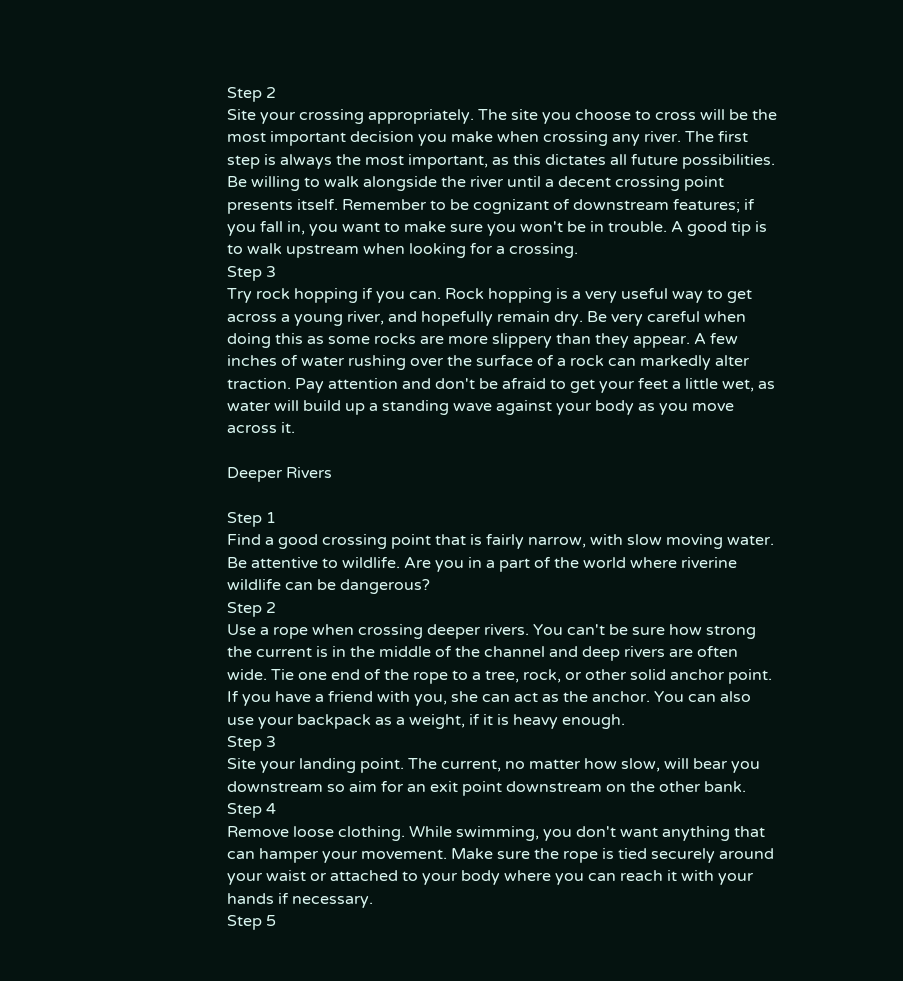Step 2
Site your crossing appropriately. The site you choose to cross will be the most important decision you make when crossing any river. The first step is always the most important, as this dictates all future possibilities. Be willing to walk alongside the river until a decent crossing point presents itself. Remember to be cognizant of downstream features; if you fall in, you want to make sure you won't be in trouble. A good tip is to walk upstream when looking for a crossing.
Step 3
Try rock hopping if you can. Rock hopping is a very useful way to get across a young river, and hopefully remain dry. Be very careful when doing this as some rocks are more slippery than they appear. A few inches of water rushing over the surface of a rock can markedly alter traction. Pay attention and don't be afraid to get your feet a little wet, as water will build up a standing wave against your body as you move across it.

Deeper Rivers

Step 1
Find a good crossing point that is fairly narrow, with slow moving water. Be attentive to wildlife. Are you in a part of the world where riverine wildlife can be dangerous?
Step 2
Use a rope when crossing deeper rivers. You can't be sure how strong the current is in the middle of the channel and deep rivers are often wide. Tie one end of the rope to a tree, rock, or other solid anchor point. If you have a friend with you, she can act as the anchor. You can also use your backpack as a weight, if it is heavy enough.
Step 3
Site your landing point. The current, no matter how slow, will bear you downstream so aim for an exit point downstream on the other bank.
Step 4
Remove loose clothing. While swimming, you don't want anything that can hamper your movement. Make sure the rope is tied securely around your waist or attached to your body where you can reach it with your hands if necessary.
Step 5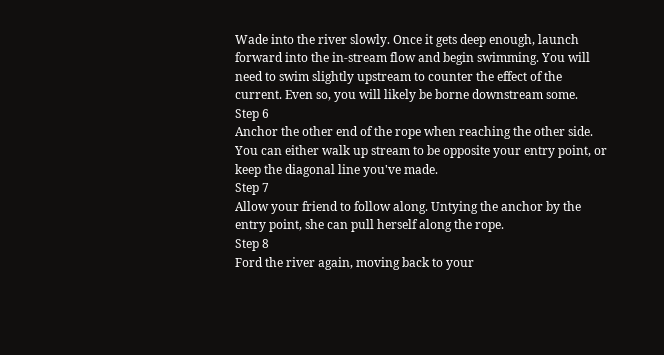Wade into the river slowly. Once it gets deep enough, launch forward into the in-stream flow and begin swimming. You will need to swim slightly upstream to counter the effect of the current. Even so, you will likely be borne downstream some.
Step 6
Anchor the other end of the rope when reaching the other side. You can either walk up stream to be opposite your entry point, or keep the diagonal line you've made.
Step 7
Allow your friend to follow along. Untying the anchor by the entry point, she can pull herself along the rope.
Step 8
Ford the river again, moving back to your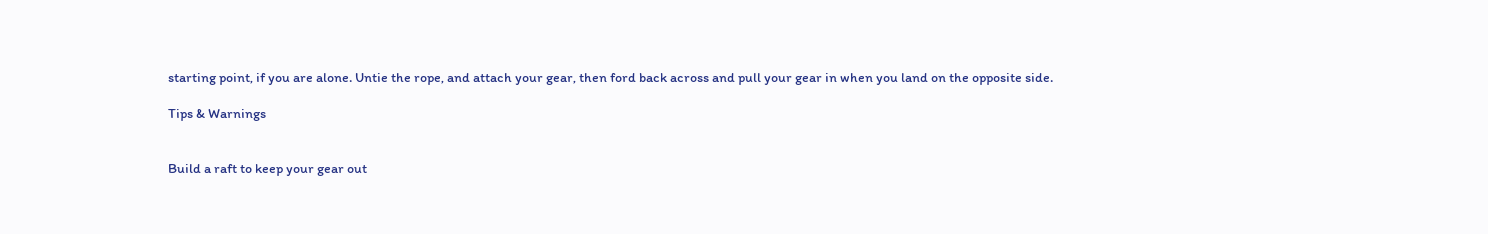starting point, if you are alone. Untie the rope, and attach your gear, then ford back across and pull your gear in when you land on the opposite side.

Tips & Warnings


Build a raft to keep your gear out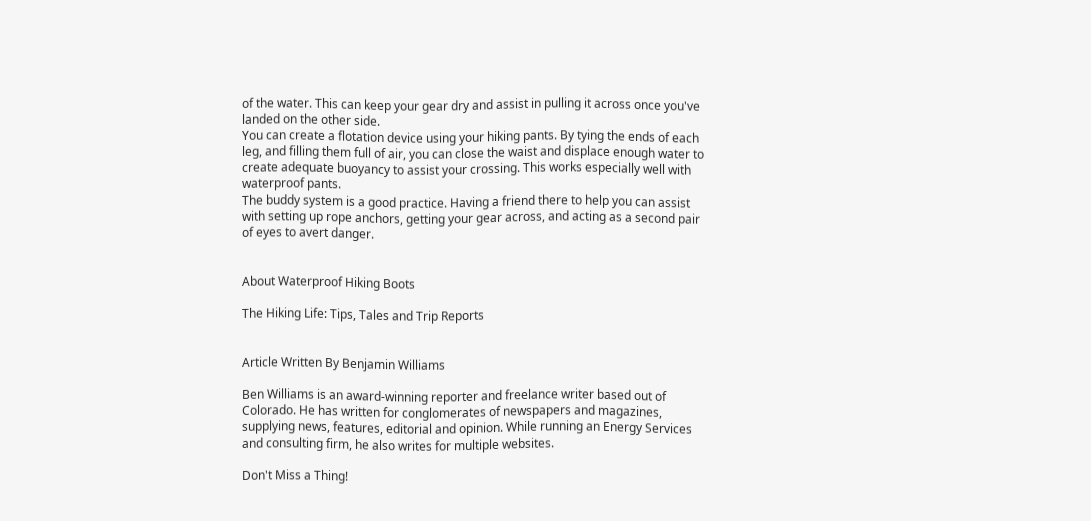of the water. This can keep your gear dry and assist in pulling it across once you've landed on the other side.
You can create a flotation device using your hiking pants. By tying the ends of each leg, and filling them full of air, you can close the waist and displace enough water to create adequate buoyancy to assist your crossing. This works especially well with waterproof pants.
The buddy system is a good practice. Having a friend there to help you can assist with setting up rope anchors, getting your gear across, and acting as a second pair of eyes to avert danger.


About Waterproof Hiking Boots

The Hiking Life: Tips, Tales and Trip Reports


Article Written By Benjamin Williams

Ben Williams is an award-winning reporter and freelance writer based out of Colorado. He has written for conglomerates of newspapers and magazines, supplying news, features, editorial and opinion. While running an Energy Services and consulting firm, he also writes for multiple websites.

Don't Miss a Thing!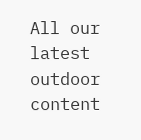All our latest outdoor content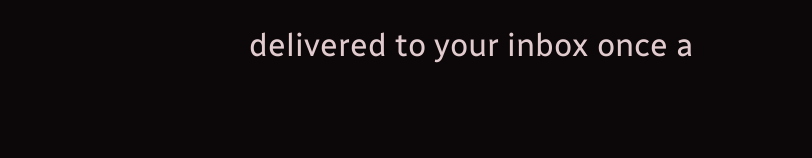delivered to your inbox once a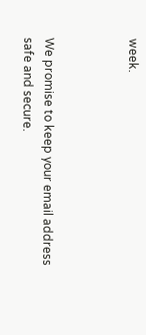week.



We promise to keep your email address safe and secure.